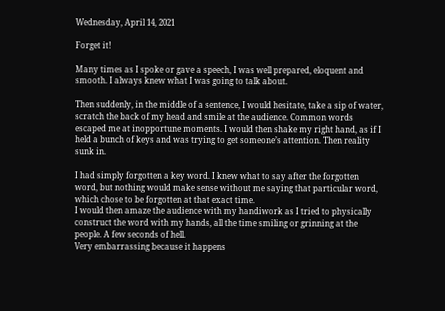Wednesday, April 14, 2021

Forget it!

Many times as I spoke or gave a speech, I was well prepared, eloquent and smooth. I always knew what I was going to talk about.

Then suddenly, in the middle of a sentence, I would hesitate, take a sip of water, scratch the back of my head and smile at the audience. Common words escaped me at inopportune moments. I would then shake my right hand, as if I held a bunch of keys and was trying to get someone’s attention. Then reality sunk in.

I had simply forgotten a key word. I knew what to say after the forgotten word, but nothing would make sense without me saying that particular word, which chose to be forgotten at that exact time.
I would then amaze the audience with my handiwork as I tried to physically construct the word with my hands, all the time smiling or grinning at the people. A few seconds of hell.
Very embarrassing because it happens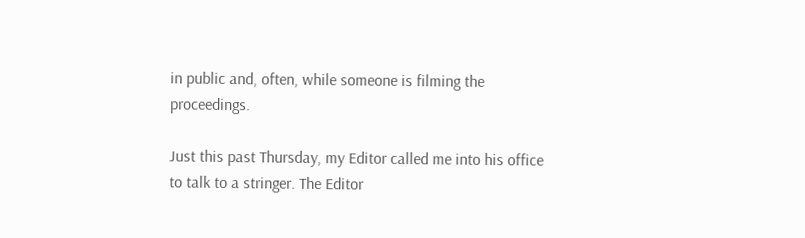in public and, often, while someone is filming the proceedings.

Just this past Thursday, my Editor called me into his office to talk to a stringer. The Editor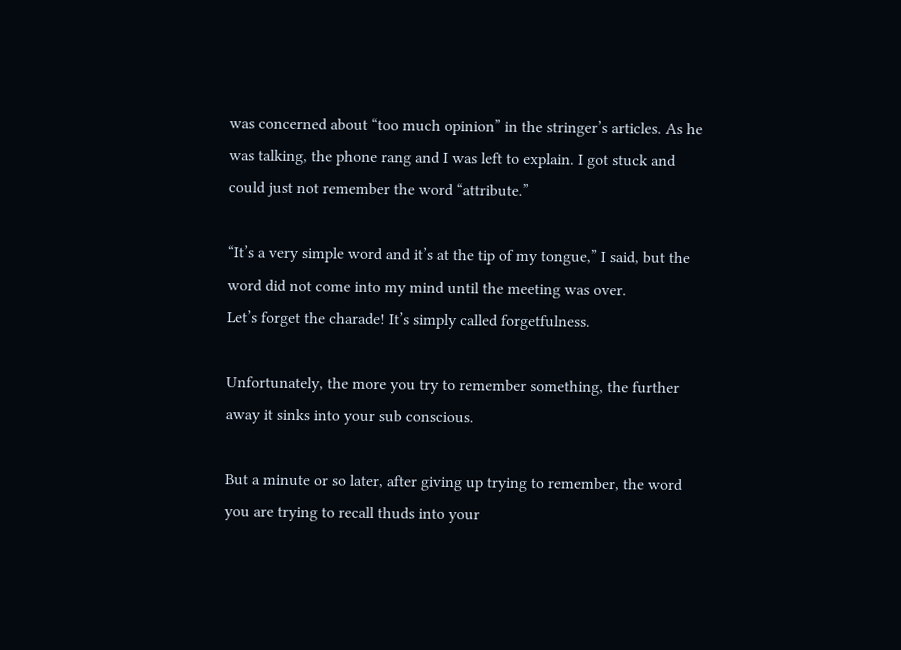was concerned about “too much opinion” in the stringer’s articles. As he was talking, the phone rang and I was left to explain. I got stuck and could just not remember the word “attribute.”

“It’s a very simple word and it’s at the tip of my tongue,” I said, but the word did not come into my mind until the meeting was over.
Let’s forget the charade! It’s simply called forgetfulness.

Unfortunately, the more you try to remember something, the further away it sinks into your sub conscious.

But a minute or so later, after giving up trying to remember, the word you are trying to recall thuds into your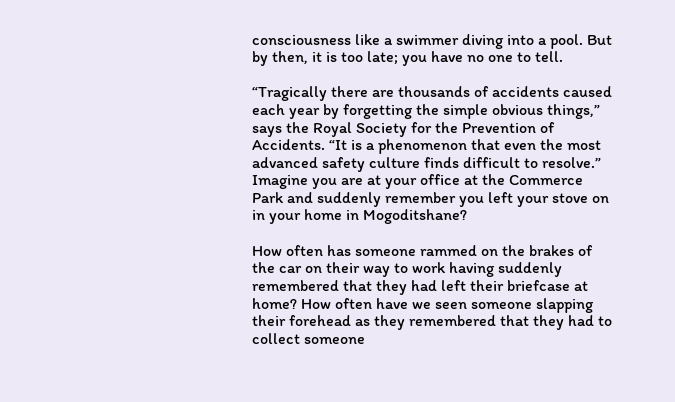consciousness like a swimmer diving into a pool. But by then, it is too late; you have no one to tell.

“Tragically there are thousands of accidents caused each year by forgetting the simple obvious things,” says the Royal Society for the Prevention of Accidents. “It is a phenomenon that even the most advanced safety culture finds difficult to resolve.”
Imagine you are at your office at the Commerce Park and suddenly remember you left your stove on in your home in Mogoditshane?

How often has someone rammed on the brakes of the car on their way to work having suddenly remembered that they had left their briefcase at home? How often have we seen someone slapping their forehead as they remembered that they had to collect someone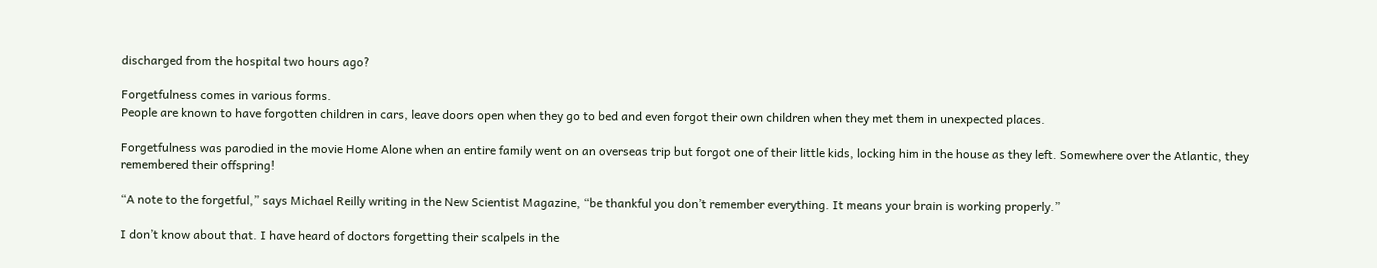discharged from the hospital two hours ago?

Forgetfulness comes in various forms.
People are known to have forgotten children in cars, leave doors open when they go to bed and even forgot their own children when they met them in unexpected places.

Forgetfulness was parodied in the movie Home Alone when an entire family went on an overseas trip but forgot one of their little kids, locking him in the house as they left. Somewhere over the Atlantic, they remembered their offspring!

“A note to the forgetful,” says Michael Reilly writing in the New Scientist Magazine, “be thankful you don’t remember everything. It means your brain is working properly.”

I don’t know about that. I have heard of doctors forgetting their scalpels in the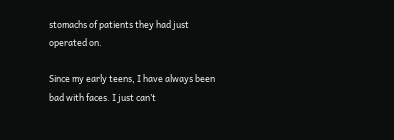stomachs of patients they had just operated on.

Since my early teens, I have always been bad with faces. I just can’t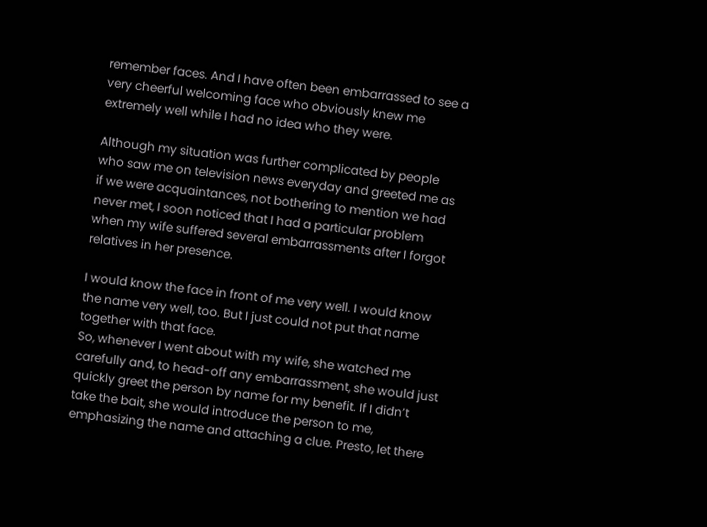remember faces. And I have often been embarrassed to see a very cheerful welcoming face who obviously knew me extremely well while I had no idea who they were.

Although my situation was further complicated by people who saw me on television news everyday and greeted me as if we were acquaintances, not bothering to mention we had never met, I soon noticed that I had a particular problem when my wife suffered several embarrassments after I forgot relatives in her presence.

I would know the face in front of me very well. I would know the name very well, too. But I just could not put that name together with that face.
So, whenever I went about with my wife, she watched me carefully and, to head-off any embarrassment, she would just quickly greet the person by name for my benefit. If I didn’t take the bait, she would introduce the person to me, emphasizing the name and attaching a clue. Presto, let there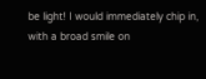be light! I would immediately chip in, with a broad smile on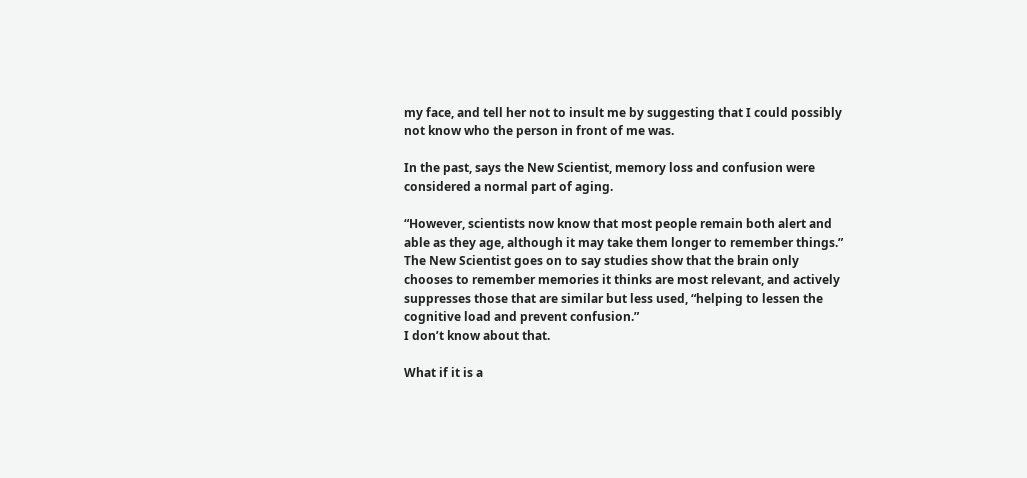my face, and tell her not to insult me by suggesting that I could possibly not know who the person in front of me was.

In the past, says the New Scientist, memory loss and confusion were considered a normal part of aging.

“However, scientists now know that most people remain both alert and able as they age, although it may take them longer to remember things.”
The New Scientist goes on to say studies show that the brain only chooses to remember memories it thinks are most relevant, and actively suppresses those that are similar but less used, “helping to lessen the cognitive load and prevent confusion.”
I don’t know about that.

What if it is a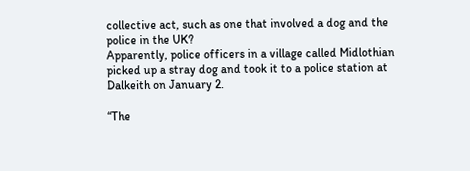collective act, such as one that involved a dog and the police in the UK?
Apparently, police officers in a village called Midlothian picked up a stray dog and took it to a police station at Dalkeith on January 2.

“The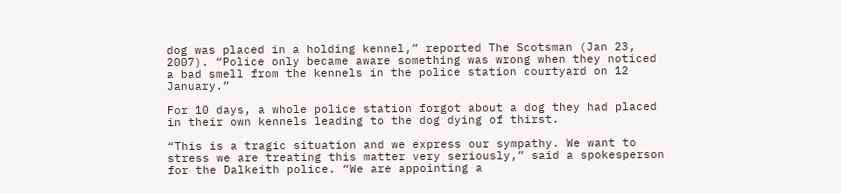dog was placed in a holding kennel,” reported The Scotsman (Jan 23, 2007). “Police only became aware something was wrong when they noticed a bad smell from the kennels in the police station courtyard on 12 January.”

For 10 days, a whole police station forgot about a dog they had placed in their own kennels leading to the dog dying of thirst.

“This is a tragic situation and we express our sympathy. We want to stress we are treating this matter very seriously,” said a spokesperson for the Dalkeith police. “We are appointing a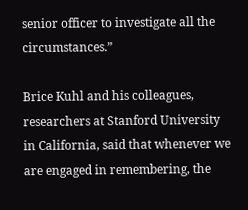senior officer to investigate all the circumstances.”

Brice Kuhl and his colleagues, researchers at Stanford University in California, said that whenever we are engaged in remembering, the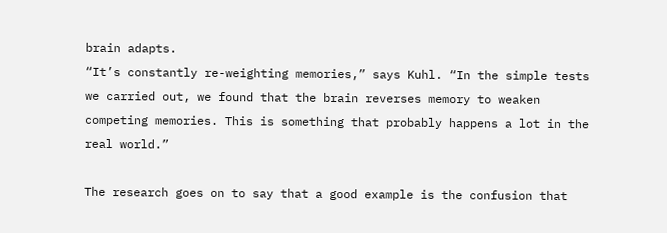brain adapts.
“It’s constantly re-weighting memories,” says Kuhl. “In the simple tests we carried out, we found that the brain reverses memory to weaken competing memories. This is something that probably happens a lot in the real world.”

The research goes on to say that a good example is the confusion that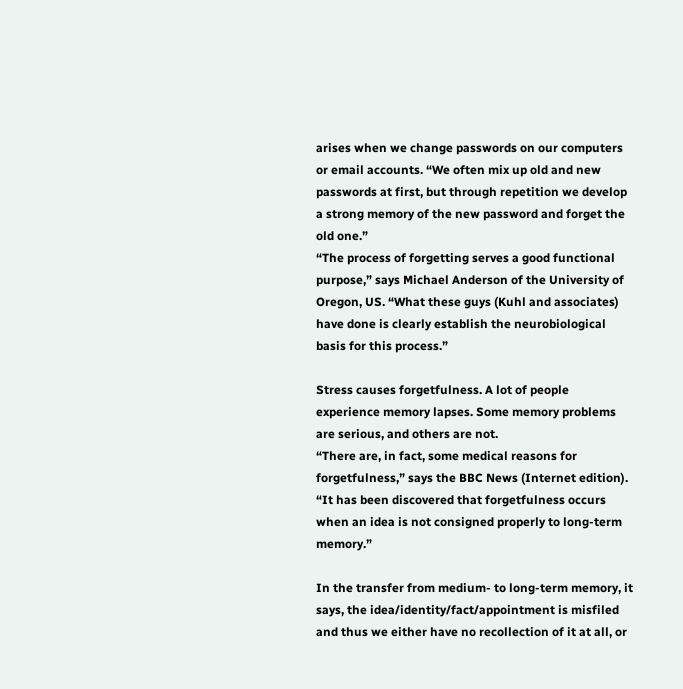arises when we change passwords on our computers or email accounts. “We often mix up old and new passwords at first, but through repetition we develop a strong memory of the new password and forget the old one.”
“The process of forgetting serves a good functional purpose,” says Michael Anderson of the University of Oregon, US. “What these guys (Kuhl and associates) have done is clearly establish the neurobiological basis for this process.”

Stress causes forgetfulness. A lot of people experience memory lapses. Some memory problems are serious, and others are not.
“There are, in fact, some medical reasons for forgetfulness,” says the BBC News (Internet edition). “It has been discovered that forgetfulness occurs when an idea is not consigned properly to long-term memory.”

In the transfer from medium- to long-term memory, it says, the idea/identity/fact/appointment is misfiled and thus we either have no recollection of it at all, or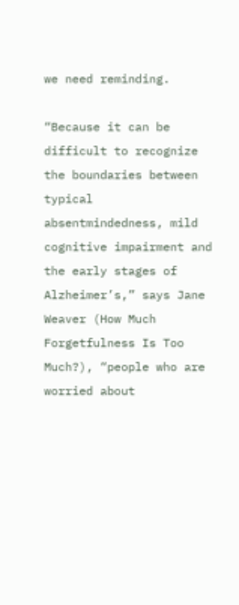we need reminding.

“Because it can be difficult to recognize the boundaries between typical absentmindedness, mild cognitive impairment and the early stages of Alzheimer’s,” says Jane Weaver (How Much Forgetfulness Is Too Much?), “people who are worried about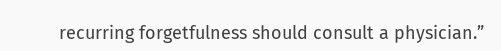recurring forgetfulness should consult a physician.”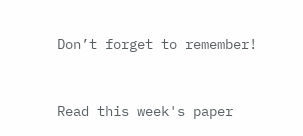Don’t forget to remember!


Read this week's paper